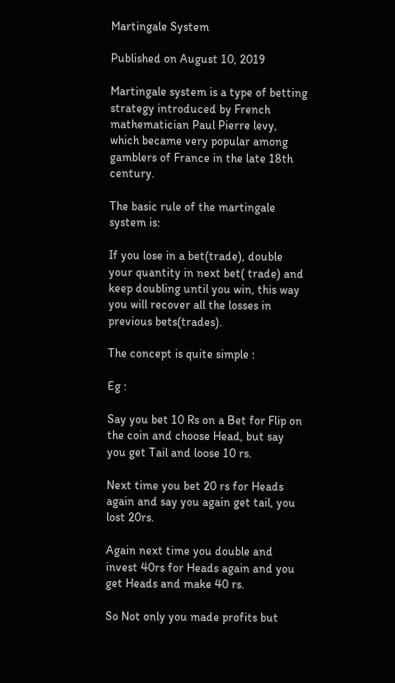Martingale System

Published on August 10, 2019

Martingale system is a type of betting strategy introduced by French mathematician Paul Pierre levy, which became very popular among gamblers of France in the late 18th century.

The basic rule of the martingale system is:

If you lose in a bet(trade), double your quantity in next bet( trade) and keep doubling until you win, this way you will recover all the losses in previous bets(trades).

The concept is quite simple :

Eg :

Say you bet 10 Rs on a Bet for Flip on the coin and choose Head, but say you get Tail and loose 10 rs.

Next time you bet 20 rs for Heads again and say you again get tail, you lost 20rs.

Again next time you double and invest 40rs for Heads again and you get Heads and make 40 rs.

So Not only you made profits but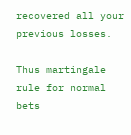recovered all your previous losses.

Thus martingale rule for normal bets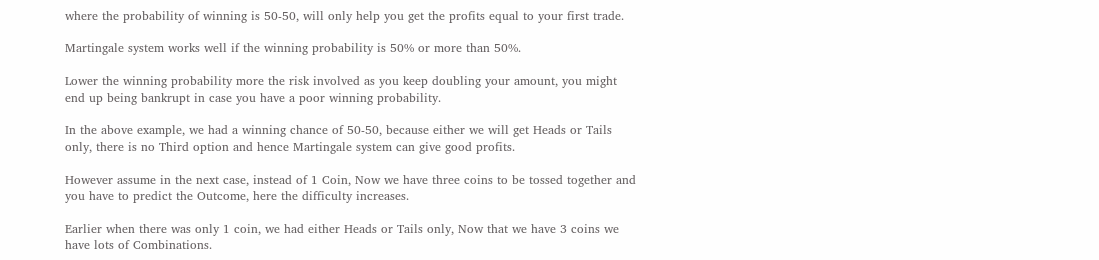where the probability of winning is 50-50, will only help you get the profits equal to your first trade.

Martingale system works well if the winning probability is 50% or more than 50%.

Lower the winning probability more the risk involved as you keep doubling your amount, you might end up being bankrupt in case you have a poor winning probability.

In the above example, we had a winning chance of 50-50, because either we will get Heads or Tails only, there is no Third option and hence Martingale system can give good profits.

However assume in the next case, instead of 1 Coin, Now we have three coins to be tossed together and you have to predict the Outcome, here the difficulty increases.

Earlier when there was only 1 coin, we had either Heads or Tails only, Now that we have 3 coins we have lots of Combinations.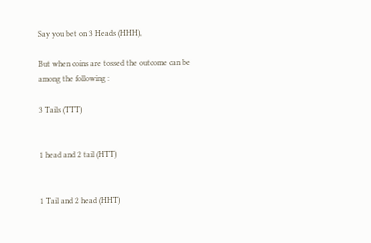Say you bet on 3 Heads (HHH),

But when coins are tossed the outcome can be among the following :

3 Tails (TTT)


1 head and 2 tail (HTT)


1 Tail and 2 head (HHT)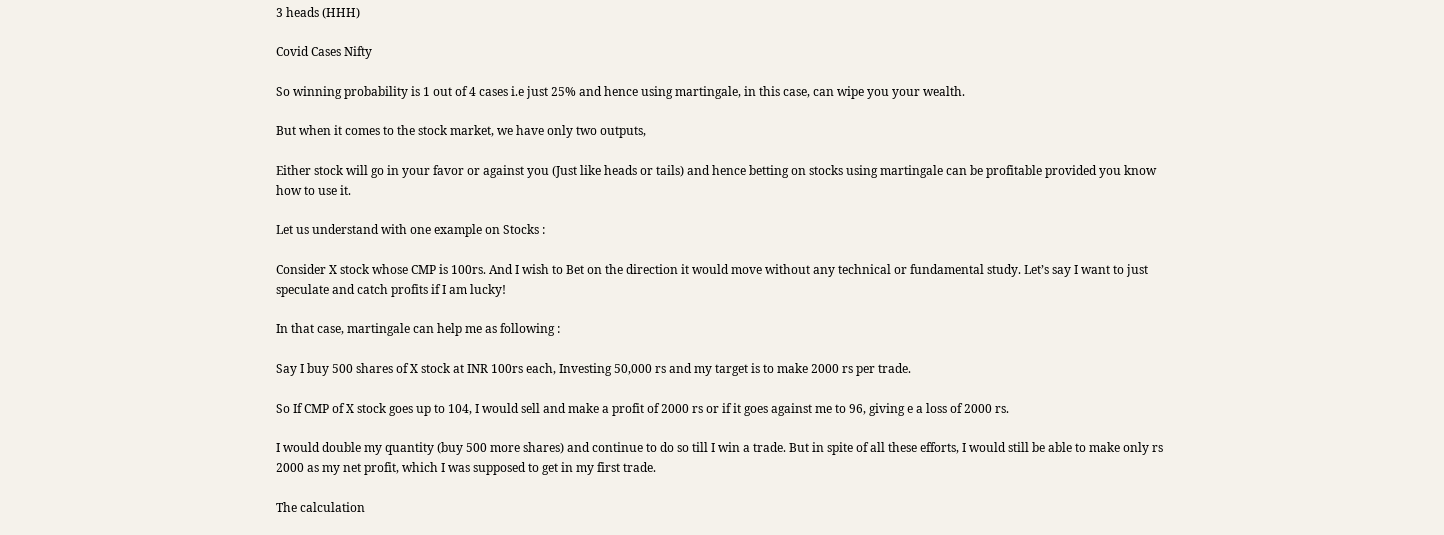3 heads (HHH)

Covid Cases Nifty

So winning probability is 1 out of 4 cases i.e just 25% and hence using martingale, in this case, can wipe you your wealth.

But when it comes to the stock market, we have only two outputs,

Either stock will go in your favor or against you (Just like heads or tails) and hence betting on stocks using martingale can be profitable provided you know how to use it.

Let us understand with one example on Stocks :

Consider X stock whose CMP is 100rs. And I wish to Bet on the direction it would move without any technical or fundamental study. Let’s say I want to just speculate and catch profits if I am lucky!

In that case, martingale can help me as following :

Say I buy 500 shares of X stock at INR 100rs each, Investing 50,000 rs and my target is to make 2000 rs per trade.

So If CMP of X stock goes up to 104, I would sell and make a profit of 2000 rs or if it goes against me to 96, giving e a loss of 2000 rs.

I would double my quantity (buy 500 more shares) and continue to do so till I win a trade. But in spite of all these efforts, I would still be able to make only rs 2000 as my net profit, which I was supposed to get in my first trade.

The calculation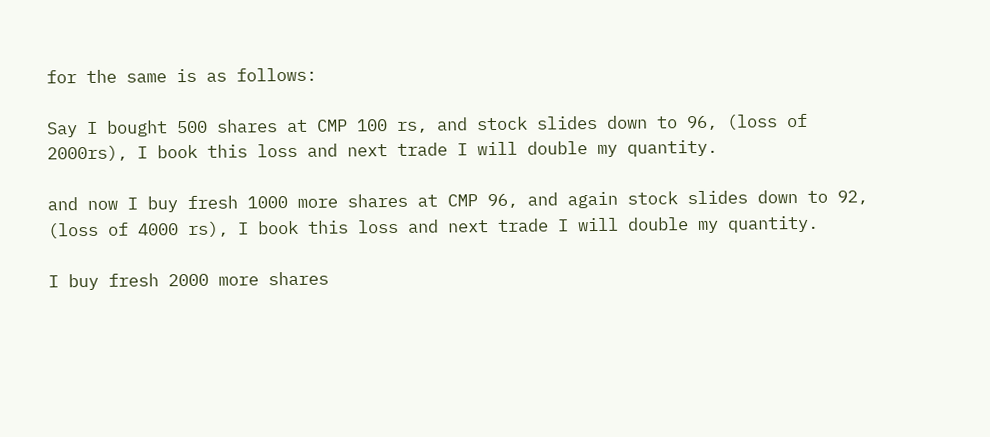for the same is as follows:

Say I bought 500 shares at CMP 100 rs, and stock slides down to 96, (loss of 2000rs), I book this loss and next trade I will double my quantity.

and now I buy fresh 1000 more shares at CMP 96, and again stock slides down to 92, (loss of 4000 rs), I book this loss and next trade I will double my quantity.

I buy fresh 2000 more shares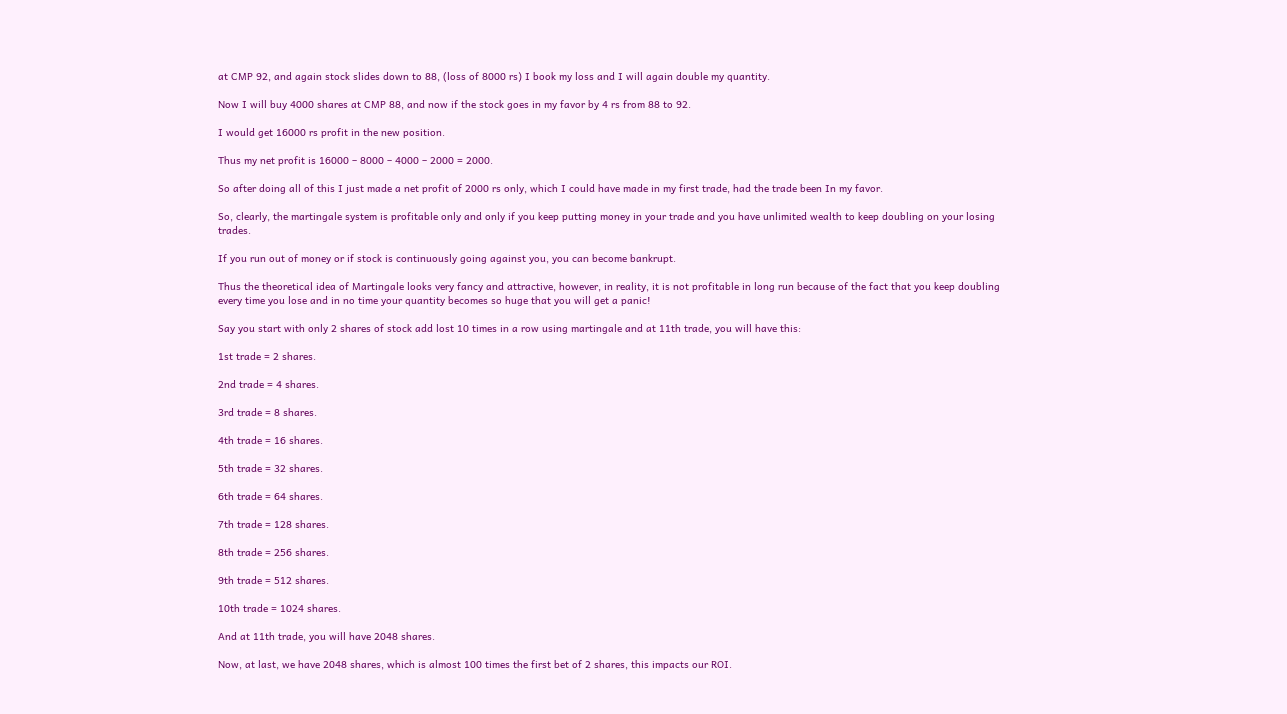at CMP 92, and again stock slides down to 88, (loss of 8000 rs) I book my loss and I will again double my quantity.

Now I will buy 4000 shares at CMP 88, and now if the stock goes in my favor by 4 rs from 88 to 92.

I would get 16000 rs profit in the new position.

Thus my net profit is 16000 – 8000 – 4000 – 2000 = 2000.

So after doing all of this I just made a net profit of 2000 rs only, which I could have made in my first trade, had the trade been In my favor.

So, clearly, the martingale system is profitable only and only if you keep putting money in your trade and you have unlimited wealth to keep doubling on your losing trades.

If you run out of money or if stock is continuously going against you, you can become bankrupt.

Thus the theoretical idea of Martingale looks very fancy and attractive, however, in reality, it is not profitable in long run because of the fact that you keep doubling every time you lose and in no time your quantity becomes so huge that you will get a panic!

Say you start with only 2 shares of stock add lost 10 times in a row using martingale and at 11th trade, you will have this:

1st trade = 2 shares.

2nd trade = 4 shares.

3rd trade = 8 shares.

4th trade = 16 shares.

5th trade = 32 shares.

6th trade = 64 shares.

7th trade = 128 shares.

8th trade = 256 shares.

9th trade = 512 shares.

10th trade = 1024 shares.

And at 11th trade, you will have 2048 shares.

Now, at last, we have 2048 shares, which is almost 100 times the first bet of 2 shares, this impacts our ROI.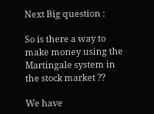Next Big question :

So is there a way to make money using the Martingale system in the stock market ??

We have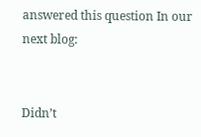answered this question In our next blog:


Didn’t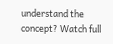understand the concept? Watch full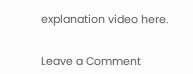explanation video here.


Leave a Comment